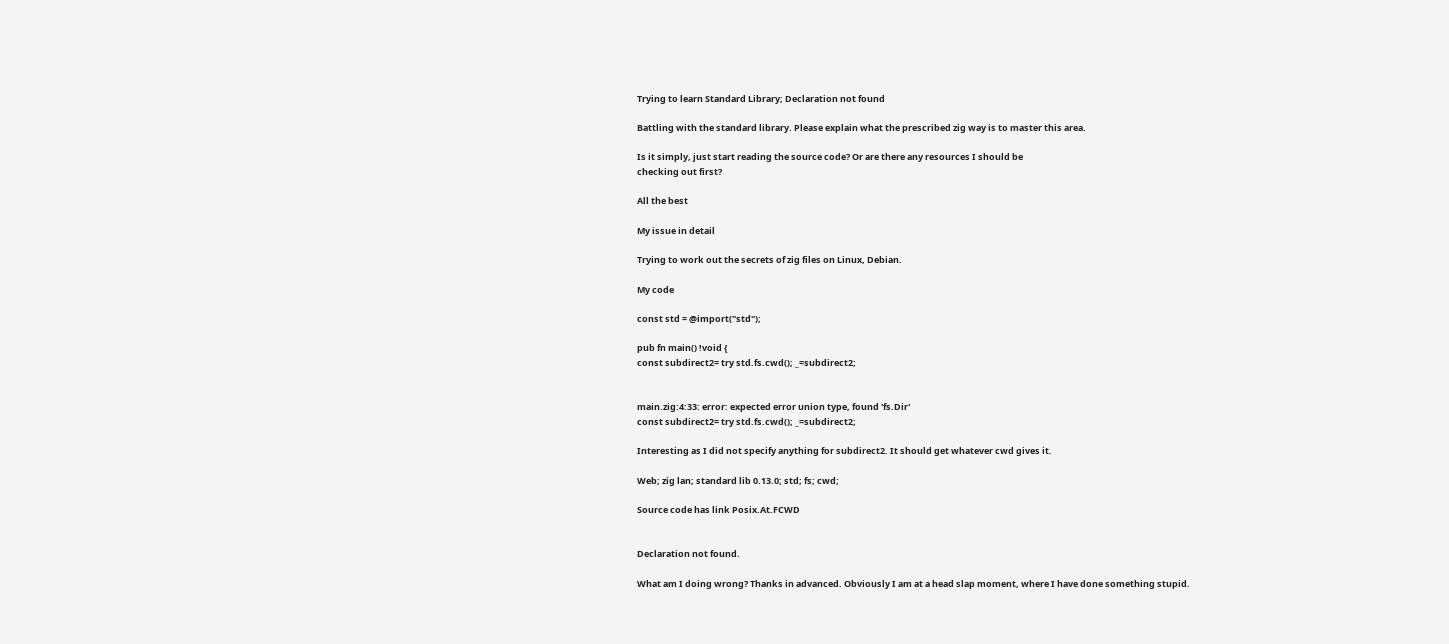Trying to learn Standard Library; Declaration not found

Battling with the standard library. Please explain what the prescribed zig way is to master this area.

Is it simply, just start reading the source code? Or are there any resources I should be
checking out first?

All the best

My issue in detail

Trying to work out the secrets of zig files on Linux, Debian.

My code

const std = @import("std");

pub fn main() !void {
const subdirect2= try std.fs.cwd(); _=subdirect2;


main.zig:4:33: error: expected error union type, found 'fs.Dir'
const subdirect2= try std.fs.cwd(); _=subdirect2;

Interesting as I did not specify anything for subdirect2. It should get whatever cwd gives it.

Web; zig lan; standard lib 0.13.0; std; fs; cwd;

Source code has link Posix.At.FCWD


Declaration not found.

What am I doing wrong? Thanks in advanced. Obviously I am at a head slap moment, where I have done something stupid.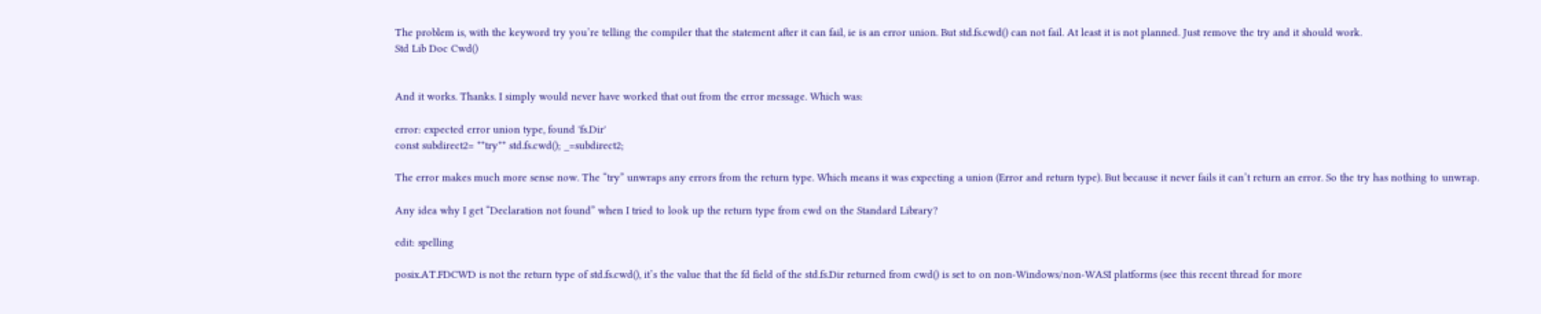The problem is, with the keyword try you’re telling the compiler that the statement after it can fail, ie is an error union. But std.fs.cwd() can not fail. At least it is not planned. Just remove the try and it should work.
Std Lib Doc Cwd()


And it works. Thanks. I simply would never have worked that out from the error message. Which was:

error: expected error union type, found 'fs.Dir'
const subdirect2= **try** std.fs.cwd(); _=subdirect2;

The error makes much more sense now. The “try” unwraps any errors from the return type. Which means it was expecting a union (Error and return type). But because it never fails it can’t return an error. So the try has nothing to unwrap.

Any idea why I get “Declaration not found” when I tried to look up the return type from cwd on the Standard Library?

edit: spelling

posix.AT.FDCWD is not the return type of std.fs.cwd(), it’s the value that the fd field of the std.fs.Dir returned from cwd() is set to on non-Windows/non-WASI platforms (see this recent thread for more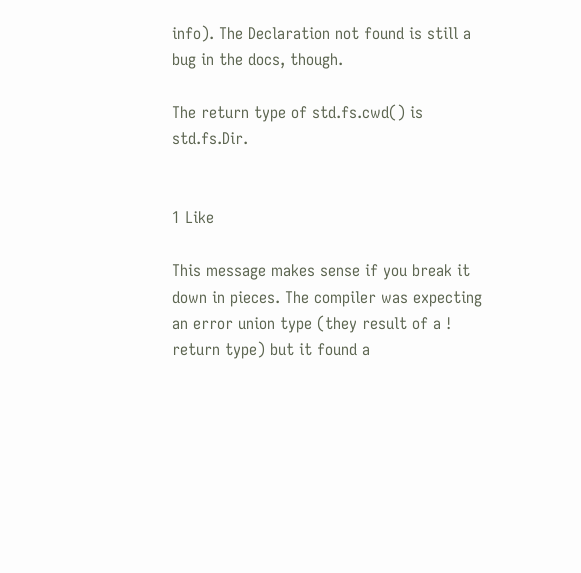info). The Declaration not found is still a bug in the docs, though.

The return type of std.fs.cwd() is std.fs.Dir.


1 Like

This message makes sense if you break it down in pieces. The compiler was expecting an error union type (they result of a ! return type) but it found a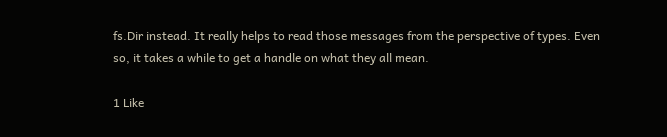fs.Dir instead. It really helps to read those messages from the perspective of types. Even so, it takes a while to get a handle on what they all mean.

1 Like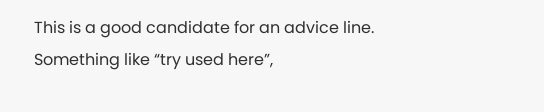This is a good candidate for an advice line. Something like “try used here”,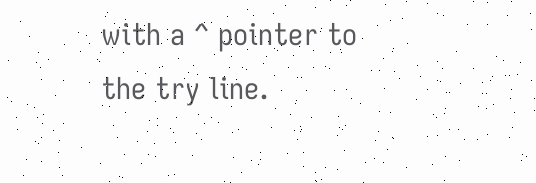with a ^ pointer to the try line.